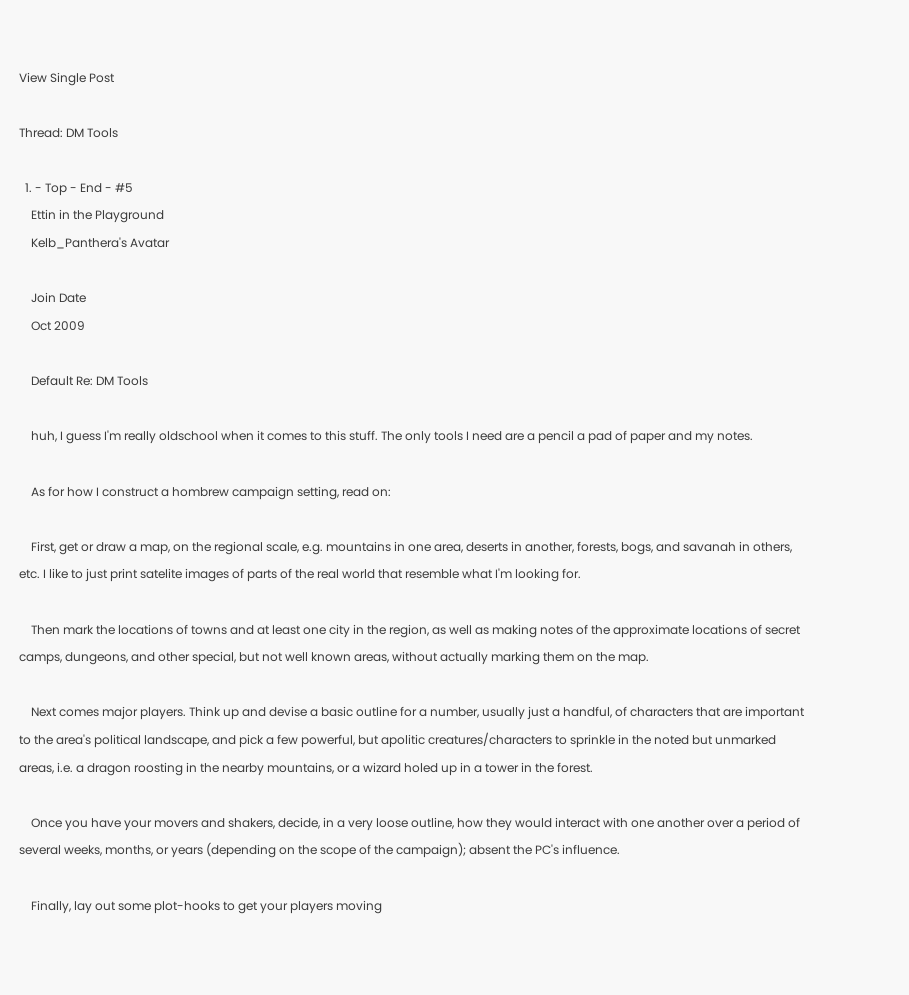View Single Post

Thread: DM Tools

  1. - Top - End - #5
    Ettin in the Playground
    Kelb_Panthera's Avatar

    Join Date
    Oct 2009

    Default Re: DM Tools

    huh, I guess I'm really oldschool when it comes to this stuff. The only tools I need are a pencil a pad of paper and my notes.

    As for how I construct a hombrew campaign setting, read on:

    First, get or draw a map, on the regional scale, e.g. mountains in one area, deserts in another, forests, bogs, and savanah in others, etc. I like to just print satelite images of parts of the real world that resemble what I'm looking for.

    Then mark the locations of towns and at least one city in the region, as well as making notes of the approximate locations of secret camps, dungeons, and other special, but not well known areas, without actually marking them on the map.

    Next comes major players. Think up and devise a basic outline for a number, usually just a handful, of characters that are important to the area's political landscape, and pick a few powerful, but apolitic creatures/characters to sprinkle in the noted but unmarked areas, i.e. a dragon roosting in the nearby mountains, or a wizard holed up in a tower in the forest.

    Once you have your movers and shakers, decide, in a very loose outline, how they would interact with one another over a period of several weeks, months, or years (depending on the scope of the campaign); absent the PC's influence.

    Finally, lay out some plot-hooks to get your players moving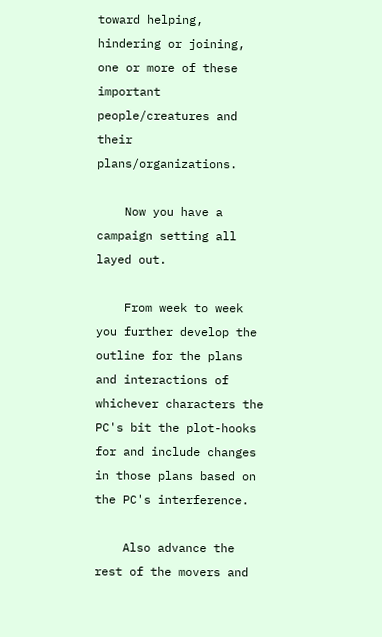toward helping, hindering or joining, one or more of these important people/creatures and their plans/organizations.

    Now you have a campaign setting all layed out.

    From week to week you further develop the outline for the plans and interactions of whichever characters the PC's bit the plot-hooks for and include changes in those plans based on the PC's interference.

    Also advance the rest of the movers and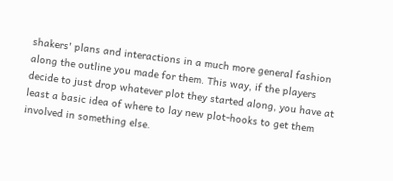shakers' plans and interactions in a much more general fashion along the outline you made for them. This way, if the players decide to just drop whatever plot they started along, you have at least a basic idea of where to lay new plot-hooks to get them involved in something else.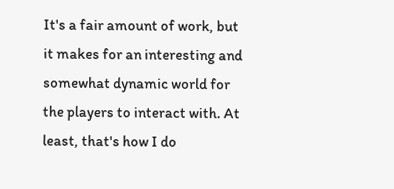It's a fair amount of work, but it makes for an interesting and somewhat dynamic world for the players to interact with. At least, that's how I do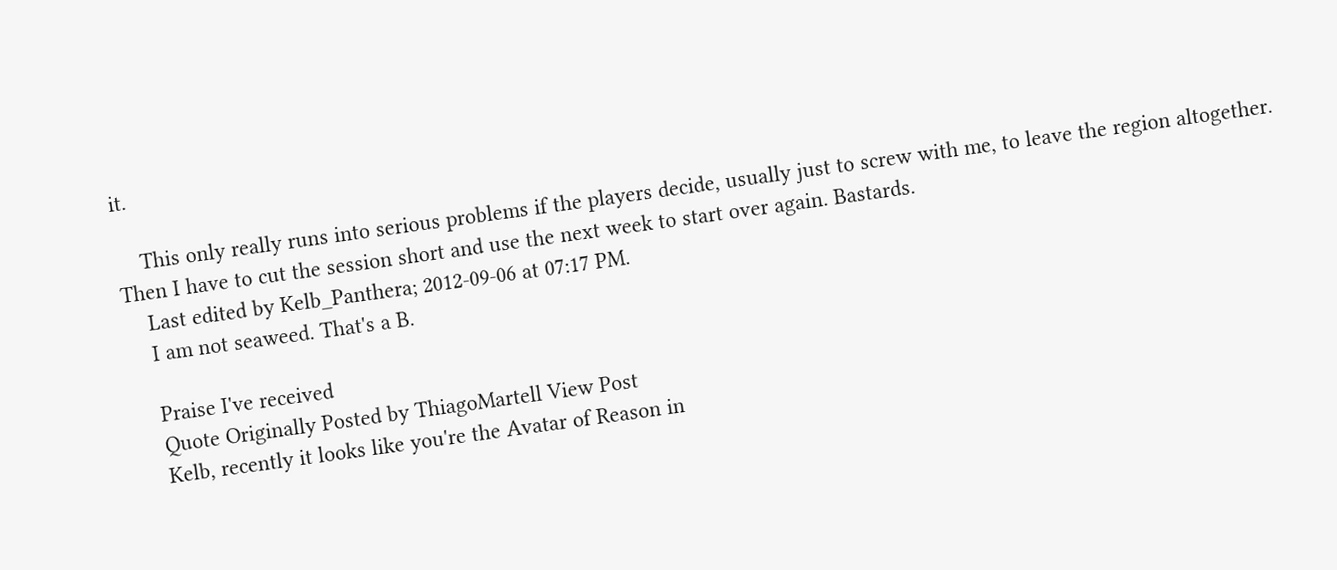it.

    This only really runs into serious problems if the players decide, usually just to screw with me, to leave the region altogether. Then I have to cut the session short and use the next week to start over again. Bastards.
    Last edited by Kelb_Panthera; 2012-09-06 at 07:17 PM.
    I am not seaweed. That's a B.

    Praise I've received
    Quote Originally Posted by ThiagoMartell View Post
    Kelb, recently it looks like you're the Avatar of Reason in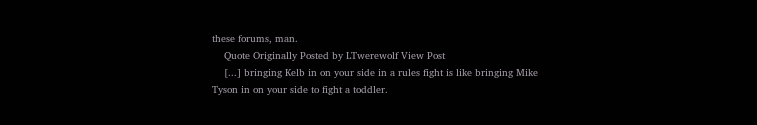these forums, man.
    Quote Originally Posted by LTwerewolf View Post
    [...] bringing Kelb in on your side in a rules fight is like bringing Mike Tyson in on your side to fight a toddler.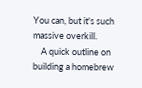You can, but it's such massive overkill.
    A quick outline on building a homebrew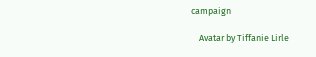campaign

    Avatar by Tiffanie Lirle